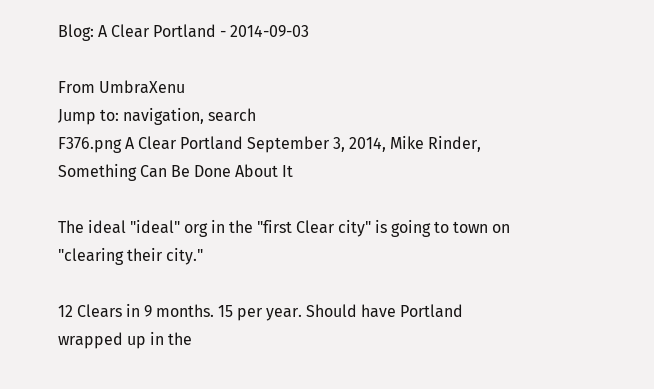Blog: A Clear Portland - 2014-09-03

From UmbraXenu
Jump to: navigation, search
F376.png A Clear Portland September 3, 2014, Mike Rinder, Something Can Be Done About It

The ideal "ideal" org in the "first Clear city" is going to town on "clearing their city."

12 Clears in 9 months. 15 per year. Should have Portland wrapped up in the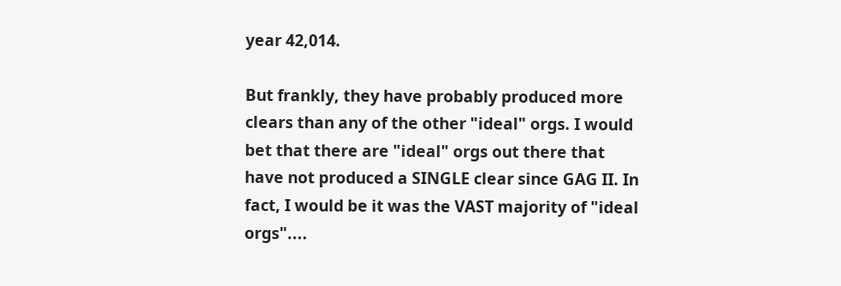year 42,014.

But frankly, they have probably produced more clears than any of the other "ideal" orgs. I would bet that there are "ideal" orgs out there that have not produced a SINGLE clear since GAG II. In fact, I would be it was the VAST majority of "ideal orgs"....